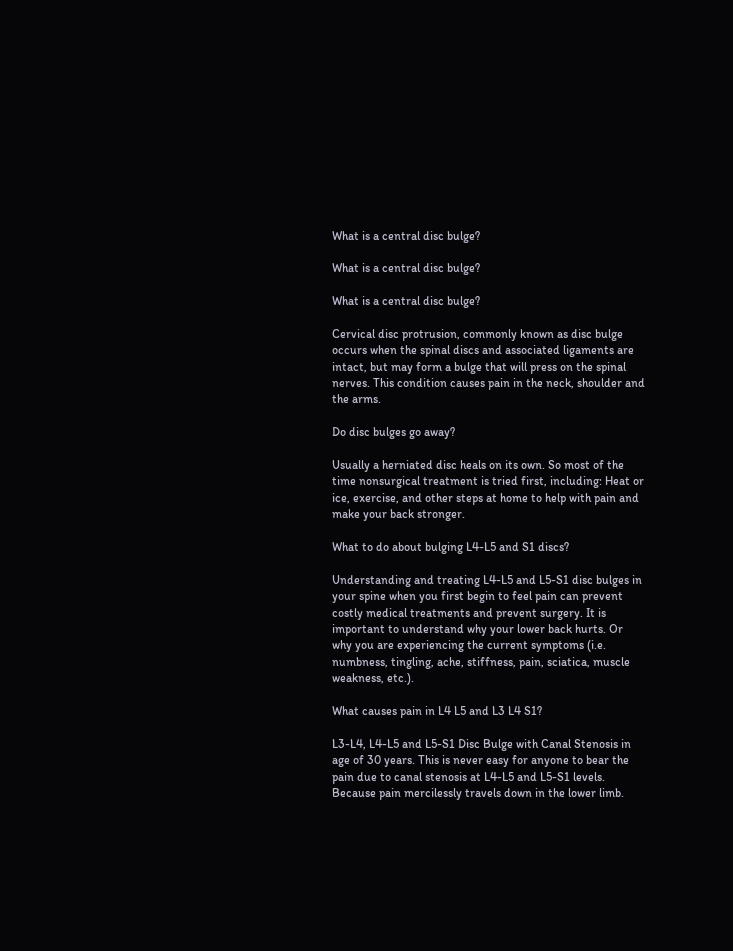What is a central disc bulge?

What is a central disc bulge?

What is a central disc bulge?

Cervical disc protrusion, commonly known as disc bulge occurs when the spinal discs and associated ligaments are intact, but may form a bulge that will press on the spinal nerves. This condition causes pain in the neck, shoulder and the arms.

Do disc bulges go away?

Usually a herniated disc heals on its own. So most of the time nonsurgical treatment is tried first, including: Heat or ice, exercise, and other steps at home to help with pain and make your back stronger.

What to do about bulging L4-L5 and S1 discs?

Understanding and treating L4-L5 and L5-S1 disc bulges in your spine when you first begin to feel pain can prevent costly medical treatments and prevent surgery. It is important to understand why your lower back hurts. Or why you are experiencing the current symptoms (i.e. numbness, tingling, ache, stiffness, pain, sciatica, muscle weakness, etc.).

What causes pain in L4 L5 and L3 L4 S1?

L3-L4, L4-L5 and L5-S1 Disc Bulge with Canal Stenosis in age of 30 years. This is never easy for anyone to bear the pain due to canal stenosis at L4-L5 and L5-S1 levels. Because pain mercilessly travels down in the lower limb.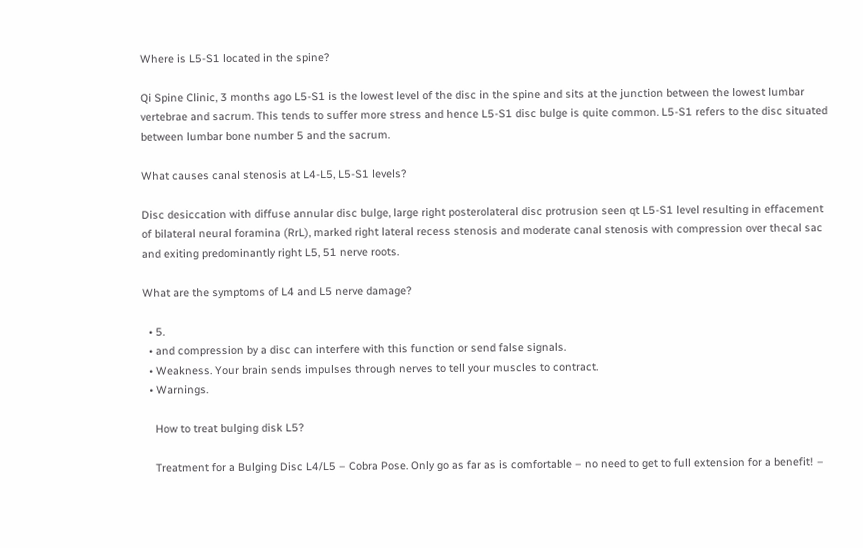Where is L5-S1 located in the spine?

Qi Spine Clinic, 3 months ago L5-S1 is the lowest level of the disc in the spine and sits at the junction between the lowest lumbar vertebrae and sacrum. This tends to suffer more stress and hence L5-S1 disc bulge is quite common. L5-S1 refers to the disc situated between lumbar bone number 5 and the sacrum.

What causes canal stenosis at L4-L5, L5-S1 levels?

Disc desiccation with diffuse annular disc bulge, large right posterolateral disc protrusion seen qt L5-S1 level resulting in effacement of bilateral neural foramina (RrL), marked right lateral recess stenosis and moderate canal stenosis with compression over thecal sac and exiting predominantly right L5, 51 nerve roots.

What are the symptoms of L4 and L5 nerve damage?

  • 5.
  • and compression by a disc can interfere with this function or send false signals.
  • Weakness. Your brain sends impulses through nerves to tell your muscles to contract.
  • Warnings.

    How to treat bulging disk L5?

    Treatment for a Bulging Disc L4/L5 – Cobra Pose. Only go as far as is comfortable – no need to get to full extension for a benefit! –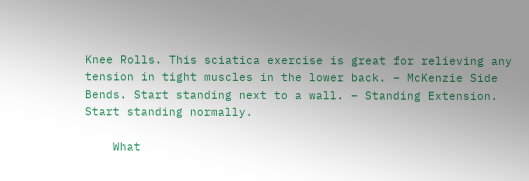Knee Rolls. This sciatica exercise is great for relieving any tension in tight muscles in the lower back. – McKenzie Side Bends. Start standing next to a wall. – Standing Extension. Start standing normally.

    What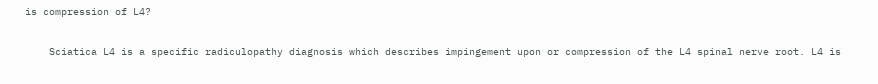is compression of L4?

    Sciatica L4 is a specific radiculopathy diagnosis which describes impingement upon or compression of the L4 spinal nerve root. L4 is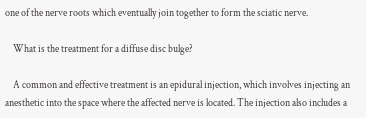one of the nerve roots which eventually join together to form the sciatic nerve.

    What is the treatment for a diffuse disc bulge?

    A common and effective treatment is an epidural injection, which involves injecting an anesthetic into the space where the affected nerve is located. The injection also includes a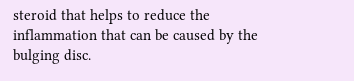steroid that helps to reduce the inflammation that can be caused by the bulging disc.